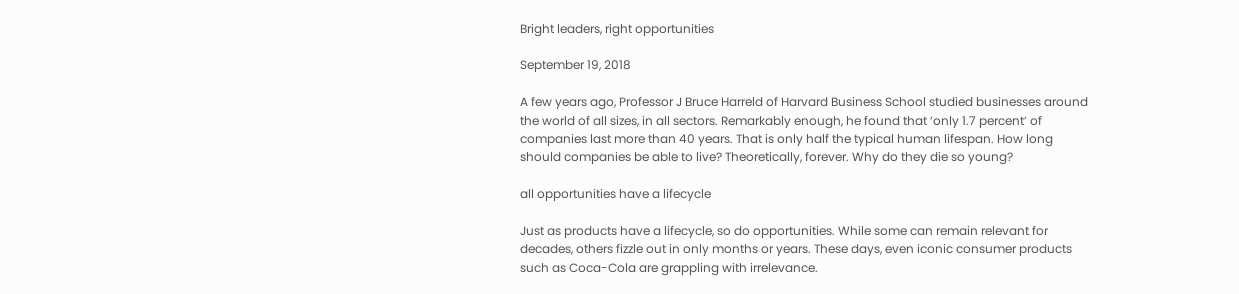Bright leaders, right opportunities

September 19, 2018

A few years ago, Professor J Bruce Harreld of Harvard Business School studied businesses around the world of all sizes, in all sectors. Remarkably enough, he found that ‘only 1.7 percent’ of companies last more than 40 years. That is only half the typical human lifespan. How long should companies be able to live? Theoretically, forever. Why do they die so young?

all opportunities have a lifecycle

Just as products have a lifecycle, so do opportunities. While some can remain relevant for decades, others fizzle out in only months or years. These days, even iconic consumer products such as Coca-Cola are grappling with irrelevance.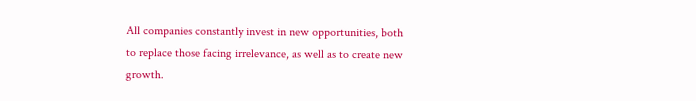All companies constantly invest in new opportunities, both to replace those facing irrelevance, as well as to create new growth.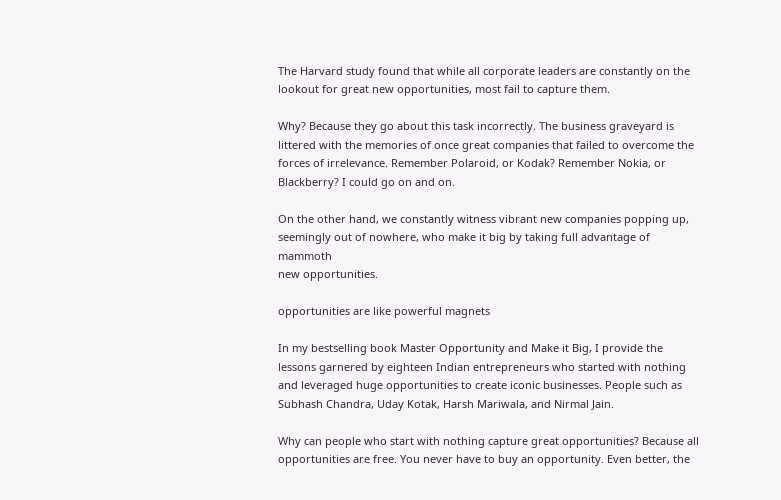The Harvard study found that while all corporate leaders are constantly on the lookout for great new opportunities, most fail to capture them.

Why? Because they go about this task incorrectly. The business graveyard is littered with the memories of once great companies that failed to overcome the forces of irrelevance. Remember Polaroid, or Kodak? Remember Nokia, or Blackberry? I could go on and on.

On the other hand, we constantly witness vibrant new companies popping up, seemingly out of nowhere, who make it big by taking full advantage of mammoth
new opportunities.

opportunities are like powerful magnets

In my bestselling book Master Opportunity and Make it Big, I provide the lessons garnered by eighteen Indian entrepreneurs who started with nothing and leveraged huge opportunities to create iconic businesses. People such as Subhash Chandra, Uday Kotak, Harsh Mariwala, and Nirmal Jain.

Why can people who start with nothing capture great opportunities? Because all opportunities are free. You never have to buy an opportunity. Even better, the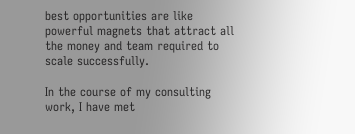best opportunities are like powerful magnets that attract all the money and team required to scale successfully.

In the course of my consulting work, I have met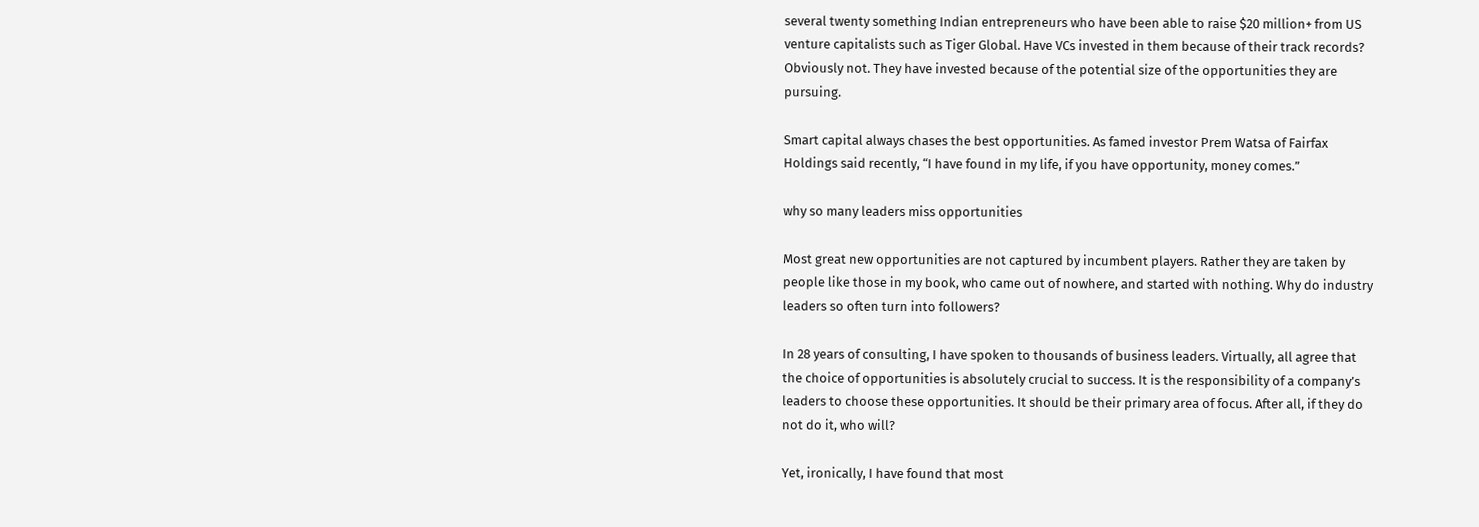several twenty something Indian entrepreneurs who have been able to raise $20 million+ from US venture capitalists such as Tiger Global. Have VCs invested in them because of their track records? Obviously not. They have invested because of the potential size of the opportunities they are pursuing.

Smart capital always chases the best opportunities. As famed investor Prem Watsa of Fairfax Holdings said recently, “I have found in my life, if you have opportunity, money comes.”

why so many leaders miss opportunities

Most great new opportunities are not captured by incumbent players. Rather they are taken by people like those in my book, who came out of nowhere, and started with nothing. Why do industry leaders so often turn into followers?

In 28 years of consulting, I have spoken to thousands of business leaders. Virtually, all agree that the choice of opportunities is absolutely crucial to success. It is the responsibility of a company’s leaders to choose these opportunities. It should be their primary area of focus. After all, if they do not do it, who will?

Yet, ironically, I have found that most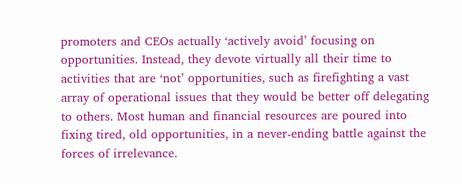promoters and CEOs actually ‘actively avoid’ focusing on opportunities. Instead, they devote virtually all their time to activities that are ‘not’ opportunities, such as firefighting a vast array of operational issues that they would be better off delegating to others. Most human and financial resources are poured into fixing tired, old opportunities, in a never-ending battle against the forces of irrelevance.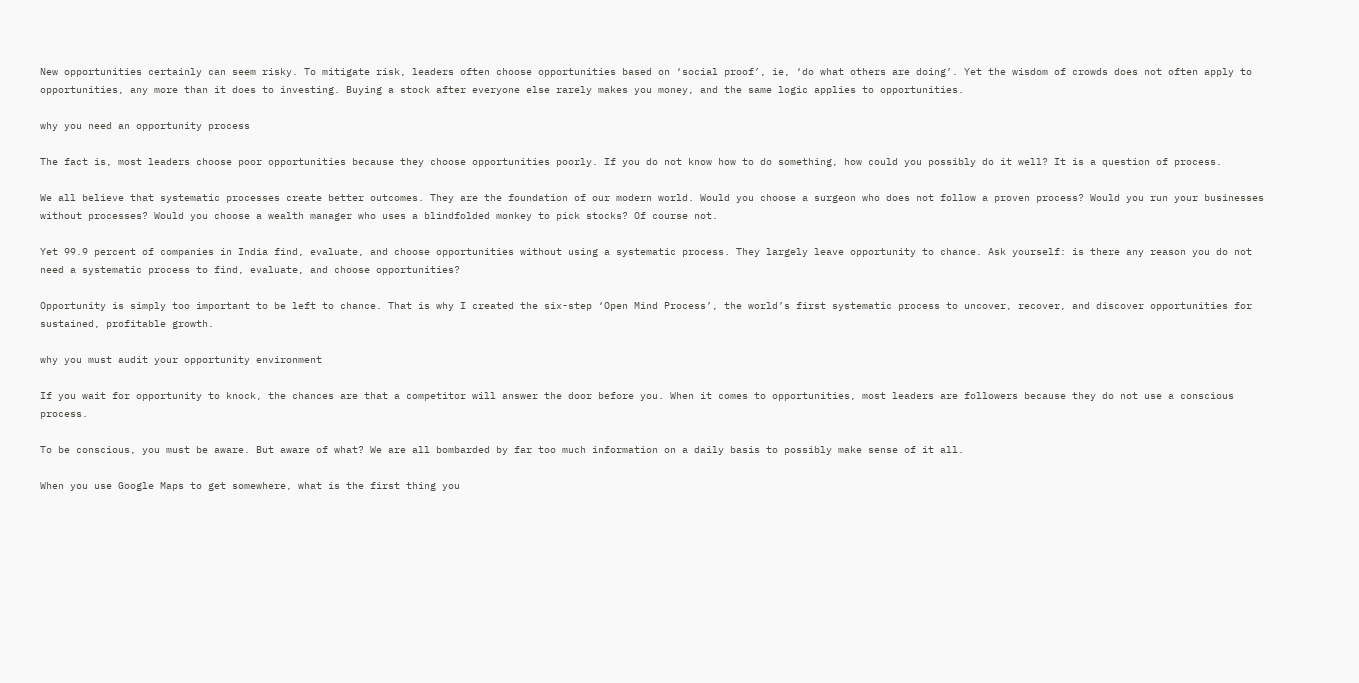New opportunities certainly can seem risky. To mitigate risk, leaders often choose opportunities based on ‘social proof’, ie, ‘do what others are doing’. Yet the wisdom of crowds does not often apply to opportunities, any more than it does to investing. Buying a stock after everyone else rarely makes you money, and the same logic applies to opportunities.

why you need an opportunity process

The fact is, most leaders choose poor opportunities because they choose opportunities poorly. If you do not know how to do something, how could you possibly do it well? It is a question of process.

We all believe that systematic processes create better outcomes. They are the foundation of our modern world. Would you choose a surgeon who does not follow a proven process? Would you run your businesses without processes? Would you choose a wealth manager who uses a blindfolded monkey to pick stocks? Of course not.

Yet 99.9 percent of companies in India find, evaluate, and choose opportunities without using a systematic process. They largely leave opportunity to chance. Ask yourself: is there any reason you do not need a systematic process to find, evaluate, and choose opportunities?

Opportunity is simply too important to be left to chance. That is why I created the six-step ‘Open Mind Process’, the world’s first systematic process to uncover, recover, and discover opportunities for sustained, profitable growth.

why you must audit your opportunity environment

If you wait for opportunity to knock, the chances are that a competitor will answer the door before you. When it comes to opportunities, most leaders are followers because they do not use a conscious process.

To be conscious, you must be aware. But aware of what? We are all bombarded by far too much information on a daily basis to possibly make sense of it all.

When you use Google Maps to get somewhere, what is the first thing you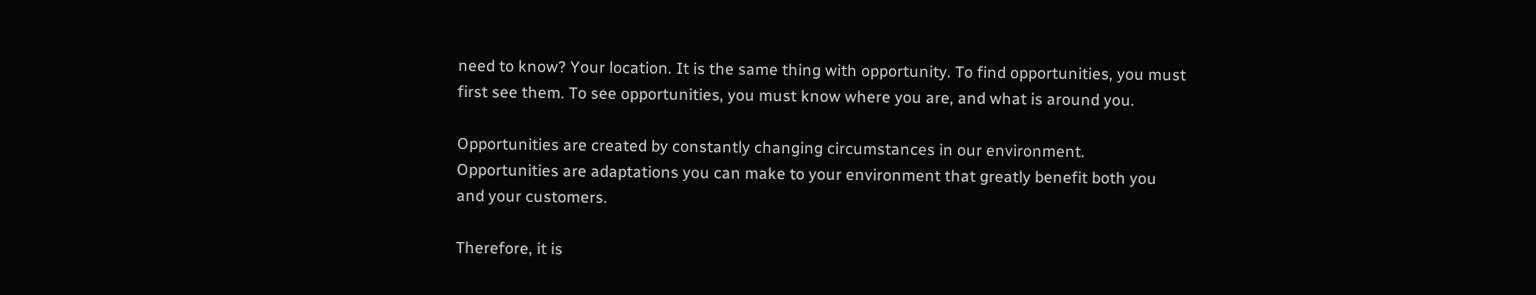need to know? Your location. It is the same thing with opportunity. To find opportunities, you must first see them. To see opportunities, you must know where you are, and what is around you.

Opportunities are created by constantly changing circumstances in our environment. Opportunities are adaptations you can make to your environment that greatly benefit both you and your customers.

Therefore, it is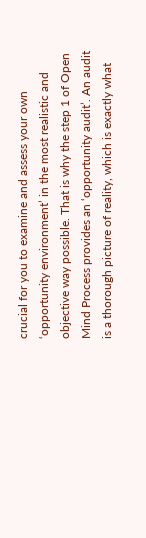crucial for you to examine and assess your own ‘opportunity environment’ in the most realistic and objective way possible. That is why the step 1 of Open Mind Process provides an ‘opportunity audit’. An audit is a thorough picture of reality, which is exactly what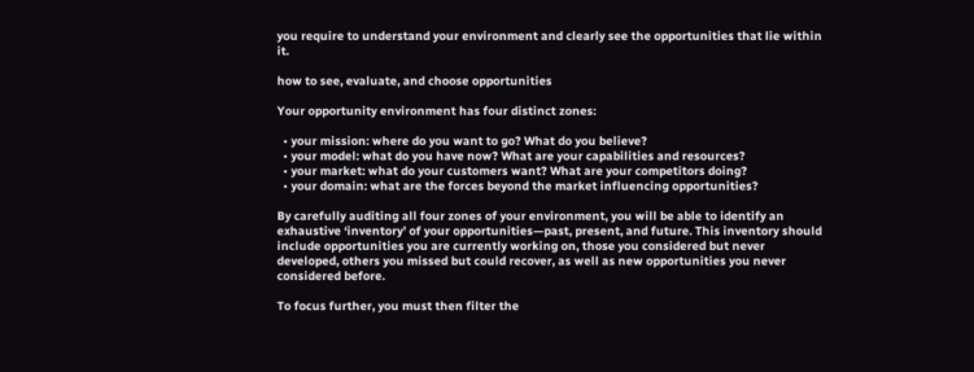you require to understand your environment and clearly see the opportunities that lie within it.

how to see, evaluate, and choose opportunities

Your opportunity environment has four distinct zones:

  • your mission: where do you want to go? What do you believe?
  • your model: what do you have now? What are your capabilities and resources?
  • your market: what do your customers want? What are your competitors doing?
  • your domain: what are the forces beyond the market influencing opportunities?

By carefully auditing all four zones of your environment, you will be able to identify an exhaustive ‘inventory’ of your opportunities—past, present, and future. This inventory should include opportunities you are currently working on, those you considered but never developed, others you missed but could recover, as well as new opportunities you never considered before.

To focus further, you must then filter the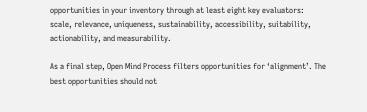opportunities in your inventory through at least eight key evaluators: scale, relevance, uniqueness, sustainability, accessibility, suitability, actionability, and measurability.

As a final step, Open Mind Process filters opportunities for ‘alignment’. The best opportunities should not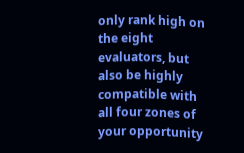only rank high on the eight evaluators, but also be highly compatible with all four zones of your opportunity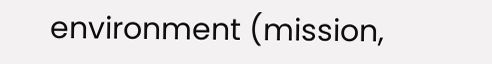environment (mission,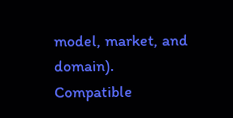model, market, and domain). Compatible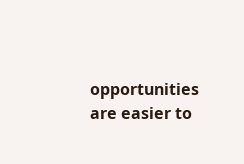opportunities are easier to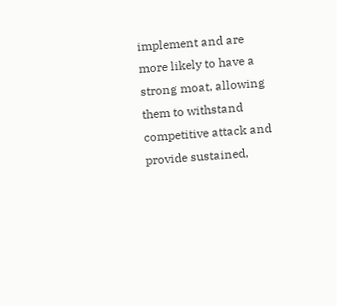implement and are more likely to have a strong moat, allowing them to withstand competitive attack and provide sustained,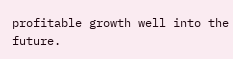profitable growth well into the future.